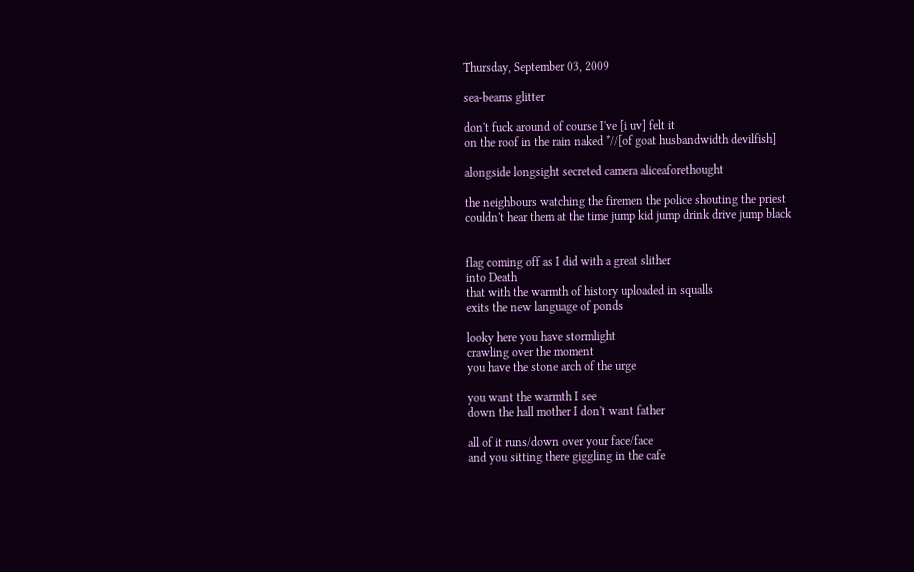Thursday, September 03, 2009

sea-beams glitter

don't fuck around of course I've [i uv] felt it
on the roof in the rain naked *//[of goat husbandwidth devilfish]

alongside longsight secreted camera aliceaforethought

the neighbours watching the firemen the police shouting the priest
couldn't hear them at the time jump kid jump drink drive jump black


flag coming off as I did with a great slither
into Death
that with the warmth of history uploaded in squalls
exits the new language of ponds

looky here you have stormlight
crawling over the moment
you have the stone arch of the urge

you want the warmth I see
down the hall mother I don't want father

all of it runs/down over your face/face
and you sitting there giggling in the cafe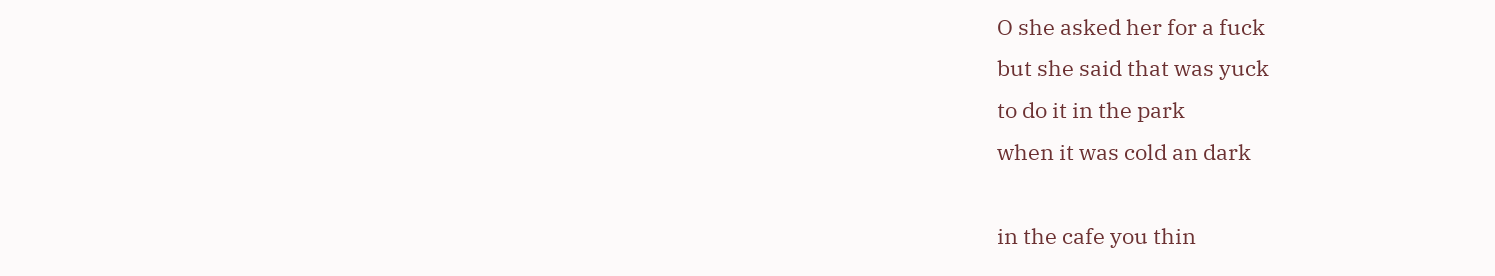O she asked her for a fuck
but she said that was yuck
to do it in the park
when it was cold an dark

in the cafe you thin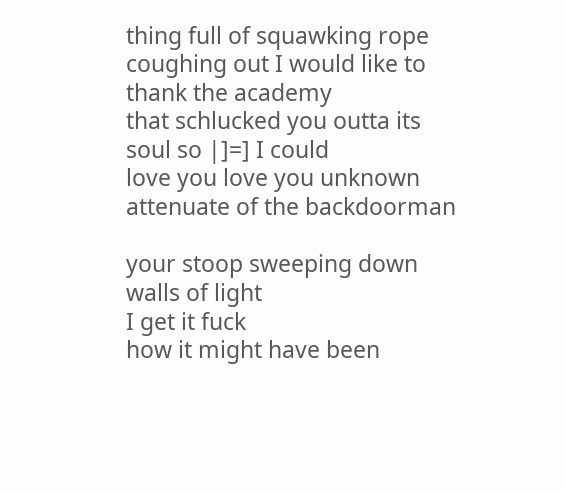thing full of squawking rope
coughing out I would like to thank the academy
that schlucked you outta its soul so |]=] I could
love you love you unknown attenuate of the backdoorman

your stoop sweeping down walls of light
I get it fuck
how it might have been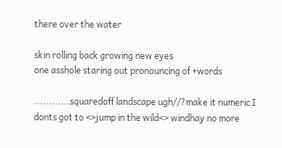there over the water

skin rolling back growing new eyes
one asshole staring out pronouncing of +words

............squaredoff landscape ugh//?make it numeric I donts got to <>jump in the wild<> windhay no more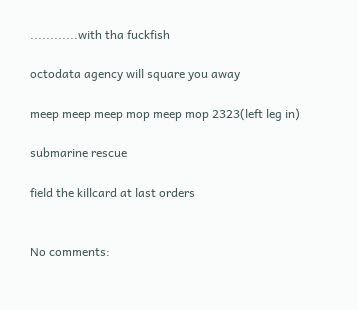............with tha fuckfish

octodata agency will square you away

meep meep meep mop meep mop 2323(left leg in)

submarine rescue

field the killcard at last orders


No comments: